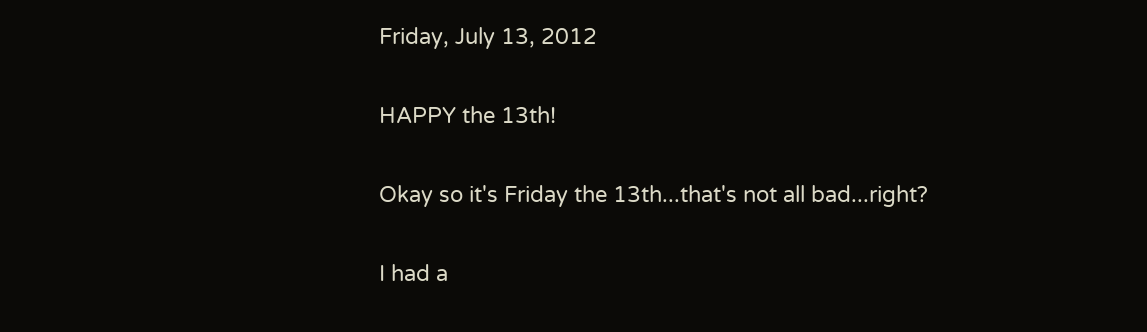Friday, July 13, 2012

HAPPY the 13th!

Okay so it's Friday the 13th...that's not all bad...right?

I had a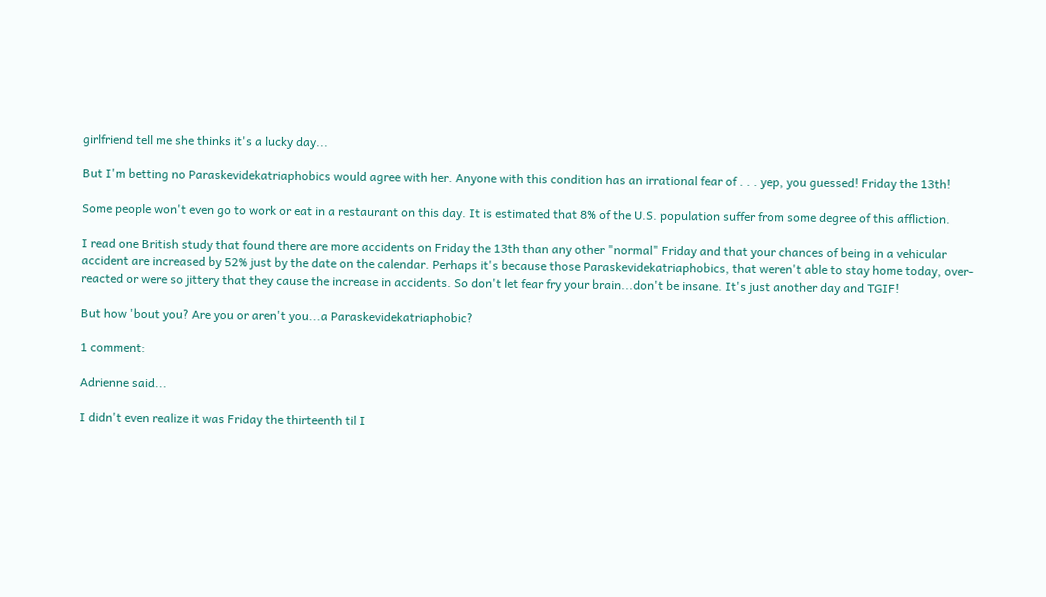girlfriend tell me she thinks it's a lucky day...

But I'm betting no Paraskevidekatriaphobics would agree with her. Anyone with this condition has an irrational fear of . . . yep, you guessed! Friday the 13th!

Some people won't even go to work or eat in a restaurant on this day. It is estimated that 8% of the U.S. population suffer from some degree of this affliction.

I read one British study that found there are more accidents on Friday the 13th than any other "normal" Friday and that your chances of being in a vehicular accident are increased by 52% just by the date on the calendar. Perhaps it's because those Paraskevidekatriaphobics, that weren't able to stay home today, over-reacted or were so jittery that they cause the increase in accidents. So don't let fear fry your brain...don't be insane. It's just another day and TGIF!

But how 'bout you? Are you or aren't you...a Paraskevidekatriaphobic?

1 comment:

Adrienne said...

I didn't even realize it was Friday the thirteenth til I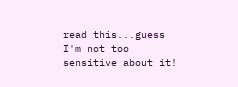read this...guess I'm not too sensitive about it!